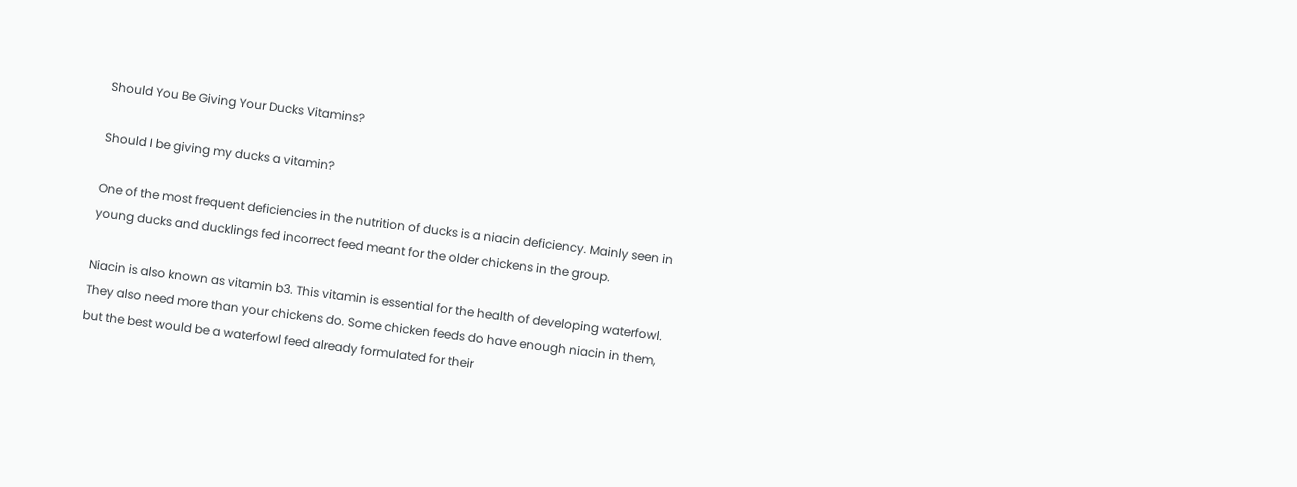Should You Be Giving Your Ducks Vitamins?

Should I be giving my ducks a vitamin?

One of the most frequent deficiencies in the nutrition of ducks is a niacin deficiency. Mainly seen in young ducks and ducklings fed incorrect feed meant for the older chickens in the group.

Niacin is also known as vitamin b3. This vitamin is essential for the health of developing waterfowl. They also need more than your chickens do. Some chicken feeds do have enough niacin in them, but the best would be a waterfowl feed already formulated for their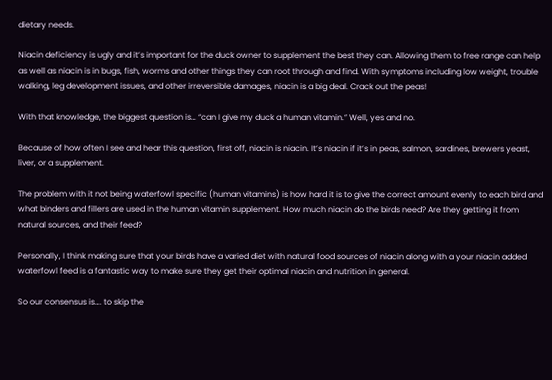dietary needs.

Niacin deficiency is ugly and it’s important for the duck owner to supplement the best they can. Allowing them to free range can help as well as niacin is in bugs, fish, worms and other things they can root through and find. With symptoms including low weight, trouble walking, leg development issues, and other irreversible damages, niacin is a big deal. Crack out the peas!

With that knowledge, the biggest question is… “can I give my duck a human vitamin.” Well, yes and no.

Because of how often I see and hear this question, first off, niacin is niacin. It’s niacin if it’s in peas, salmon, sardines, brewers yeast, liver, or a supplement.

The problem with it not being waterfowl specific (human vitamins) is how hard it is to give the correct amount evenly to each bird and what binders and fillers are used in the human vitamin supplement. How much niacin do the birds need? Are they getting it from natural sources, and their feed?

Personally, I think making sure that your birds have a varied diet with natural food sources of niacin along with a your niacin added waterfowl feed is a fantastic way to make sure they get their optimal niacin and nutrition in general.

So our consensus is…. to skip the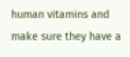human vitamins and make sure they have a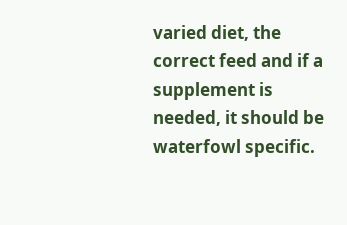varied diet, the correct feed and if a supplement is needed, it should be waterfowl specific.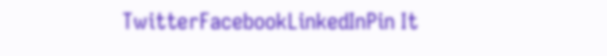TwitterFacebookLinkedInPin It